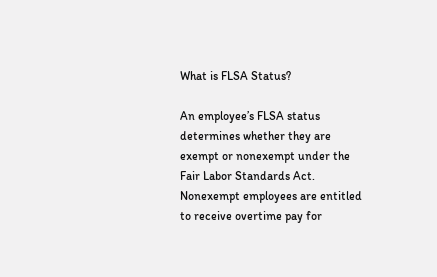What is FLSA Status?

An employee’s FLSA status determines whether they are exempt or nonexempt under the Fair Labor Standards Act. Nonexempt employees are entitled to receive overtime pay for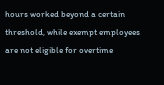hours worked beyond a certain threshold, while exempt employees are not eligible for overtime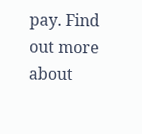pay. Find out more about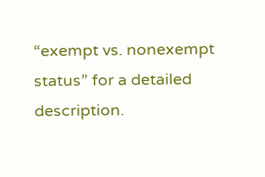“exempt vs. nonexempt status” for a detailed description.